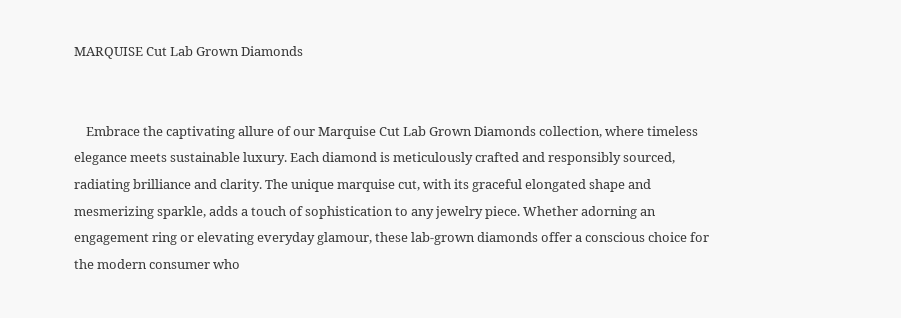MARQUISE Cut Lab Grown Diamonds


    Embrace the captivating allure of our Marquise Cut Lab Grown Diamonds collection, where timeless elegance meets sustainable luxury. Each diamond is meticulously crafted and responsibly sourced, radiating brilliance and clarity. The unique marquise cut, with its graceful elongated shape and mesmerizing sparkle, adds a touch of sophistication to any jewelry piece. Whether adorning an engagement ring or elevating everyday glamour, these lab-grown diamonds offer a conscious choice for the modern consumer who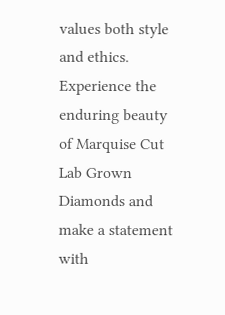values both style and ethics. Experience the enduring beauty of Marquise Cut Lab Grown Diamonds and make a statement with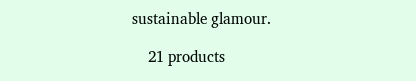sustainable glamour.

    21 products